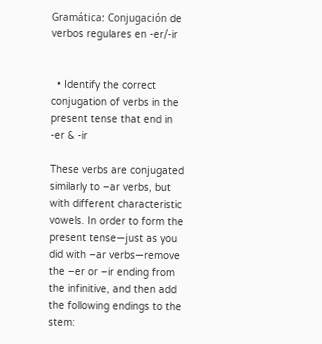Gramática: Conjugación de verbos regulares en -er/-ir


  • Identify the correct conjugation of verbs in the present tense that end in -er & -ir

These verbs are conjugated similarly to –ar verbs, but with different characteristic vowels. In order to form the present tense—just as you did with –ar verbs—remove the –er or –ir ending from the infinitive, and then add the following endings to the stem: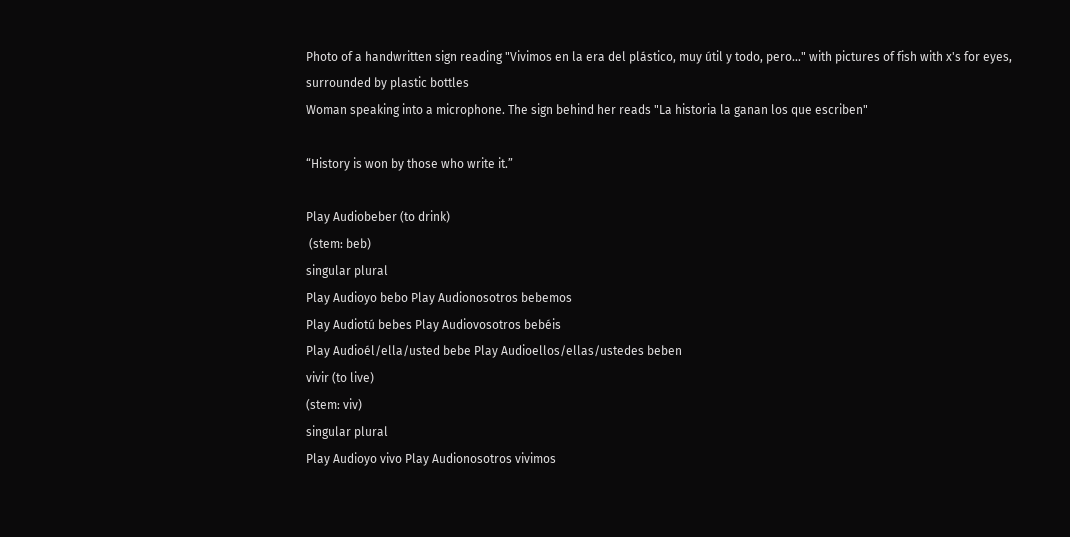Photo of a handwritten sign reading "Vivimos en la era del plástico, muy útil y todo, pero..." with pictures of fish with x's for eyes, surrounded by plastic bottles
Woman speaking into a microphone. The sign behind her reads "La historia la ganan los que escriben"

“History is won by those who write it.”

Play Audiobeber (to drink)
 (stem: beb)
singular plural
Play Audioyo bebo Play Audionosotros bebemos
Play Audiotú bebes Play Audiovosotros bebéis
Play Audioél/ella/usted bebe Play Audioellos/ellas/ustedes beben
vivir (to live)
(stem: viv)
singular plural
Play Audioyo vivo Play Audionosotros vivimos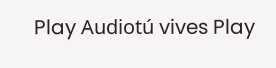Play Audiotú vives Play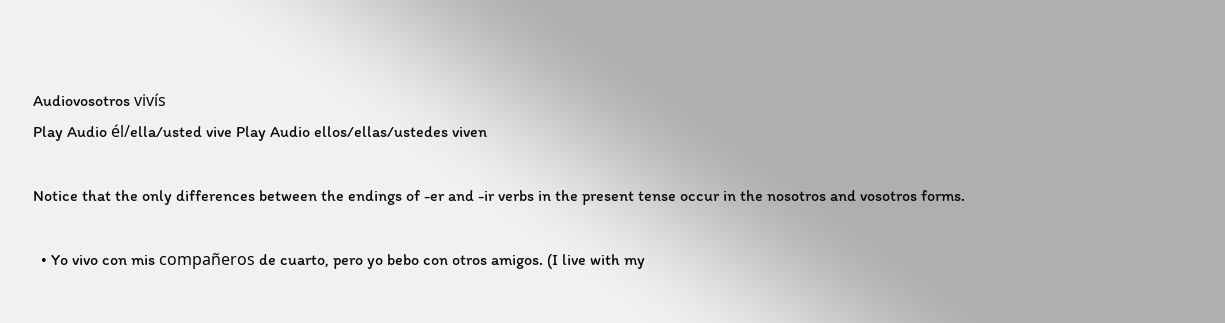Audiovosotros vivís
Play Audio él/ella/usted vive Play Audio ellos/ellas/ustedes viven

Notice that the only differences between the endings of -er and -ir verbs in the present tense occur in the nosotros and vosotros forms.

  • Yo vivo con mis compañeros de cuarto, pero yo bebo con otros amigos. (I live with my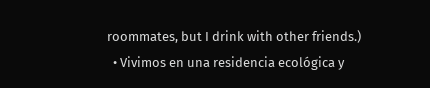roommates, but I drink with other friends.)
  • Vivimos en una residencia ecológica y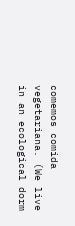comemos comida vegetariana. (We live in an ecological dorm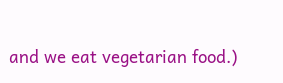and we eat vegetarian food.)